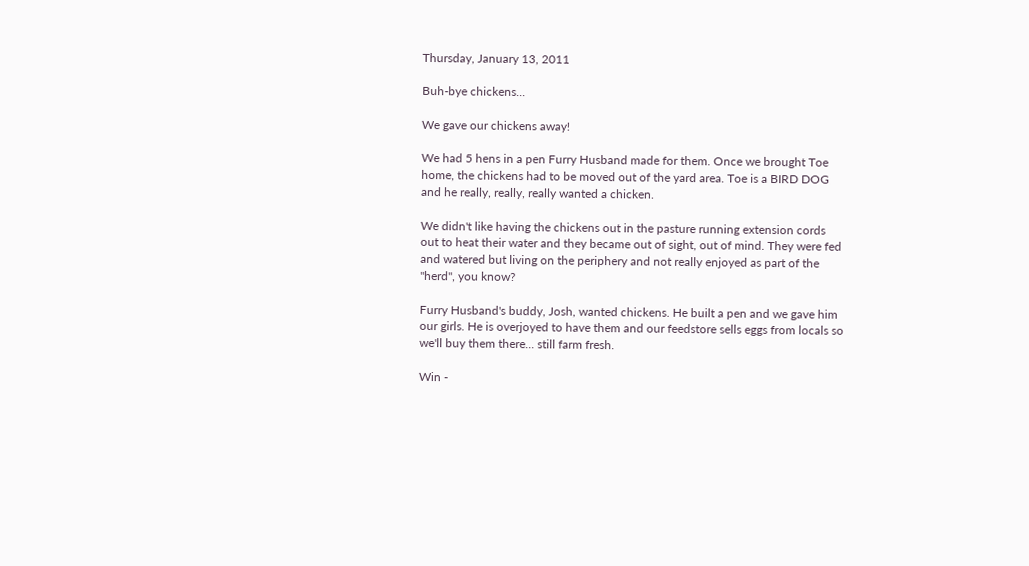Thursday, January 13, 2011

Buh-bye chickens...

We gave our chickens away!

We had 5 hens in a pen Furry Husband made for them. Once we brought Toe home, the chickens had to be moved out of the yard area. Toe is a BIRD DOG and he really, really, really wanted a chicken.

We didn't like having the chickens out in the pasture running extension cords out to heat their water and they became out of sight, out of mind. They were fed and watered but living on the periphery and not really enjoyed as part of the "herd", you know?

Furry Husband's buddy, Josh, wanted chickens. He built a pen and we gave him our girls. He is overjoyed to have them and our feedstore sells eggs from locals so we'll buy them there... still farm fresh.

Win -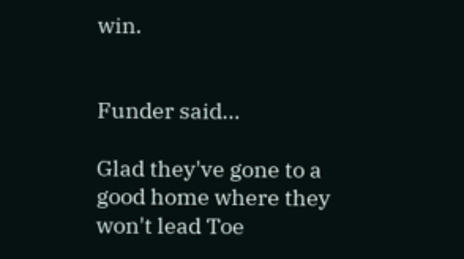win.


Funder said...

Glad they've gone to a good home where they won't lead Toe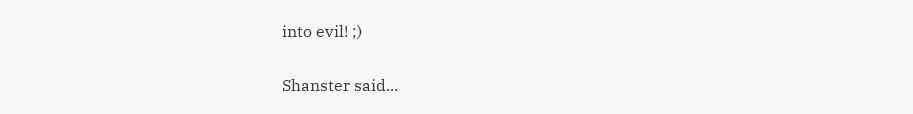into evil! ;)

Shanster said...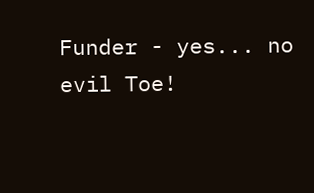Funder - yes... no evil Toe!